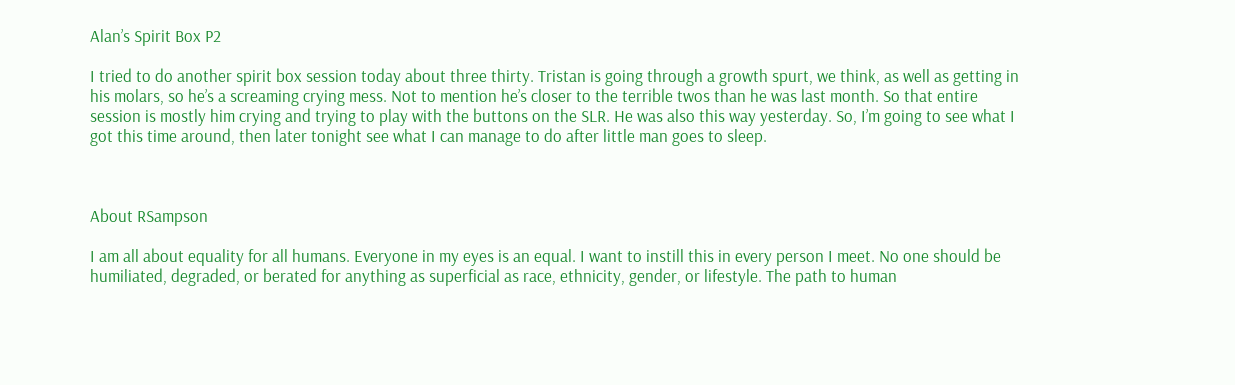Alan’s Spirit Box P2

I tried to do another spirit box session today about three thirty. Tristan is going through a growth spurt, we think, as well as getting in his molars, so he’s a screaming crying mess. Not to mention he’s closer to the terrible twos than he was last month. So that entire session is mostly him crying and trying to play with the buttons on the SLR. He was also this way yesterday. So, I’m going to see what I got this time around, then later tonight see what I can manage to do after little man goes to sleep.



About RSampson

I am all about equality for all humans. Everyone in my eyes is an equal. I want to instill this in every person I meet. No one should be humiliated, degraded, or berated for anything as superficial as race, ethnicity, gender, or lifestyle. The path to human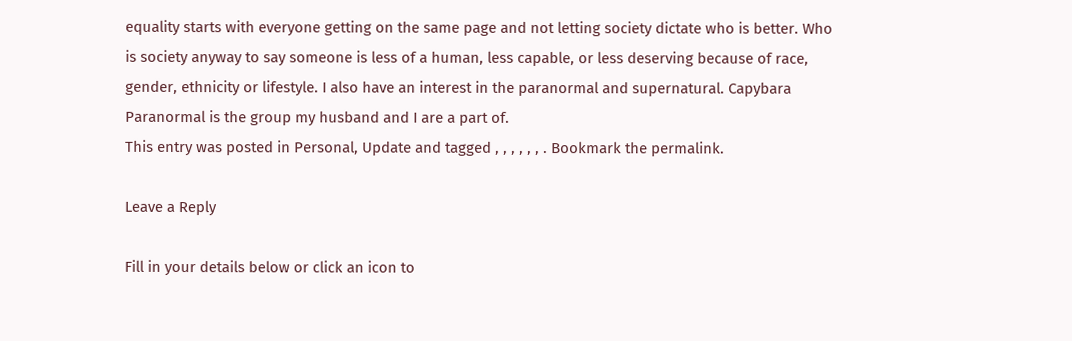equality starts with everyone getting on the same page and not letting society dictate who is better. Who is society anyway to say someone is less of a human, less capable, or less deserving because of race, gender, ethnicity or lifestyle. I also have an interest in the paranormal and supernatural. Capybara Paranormal is the group my husband and I are a part of.
This entry was posted in Personal, Update and tagged , , , , , , . Bookmark the permalink.

Leave a Reply

Fill in your details below or click an icon to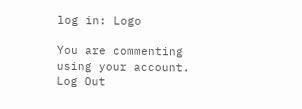log in: Logo

You are commenting using your account. Log Out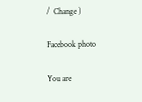/  Change )

Facebook photo

You are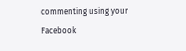commenting using your Facebook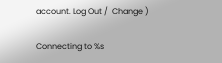account. Log Out /  Change )

Connecting to %s